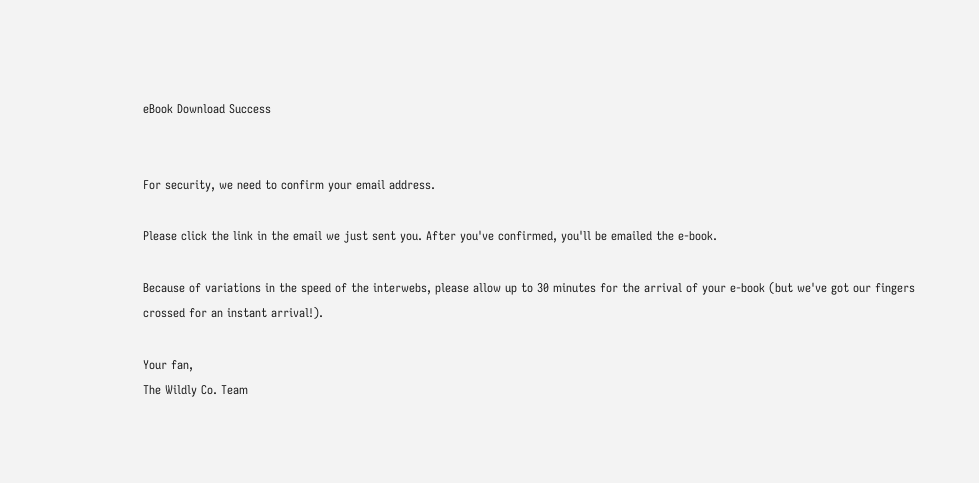eBook Download Success


For security, we need to confirm your email address.

Please click the link in the email we just sent you. After you've confirmed, you'll be emailed the e-book.

Because of variations in the speed of the interwebs, please allow up to 30 minutes for the arrival of your e-book (but we've got our fingers crossed for an instant arrival!).

Your fan,
The Wildly Co. Team